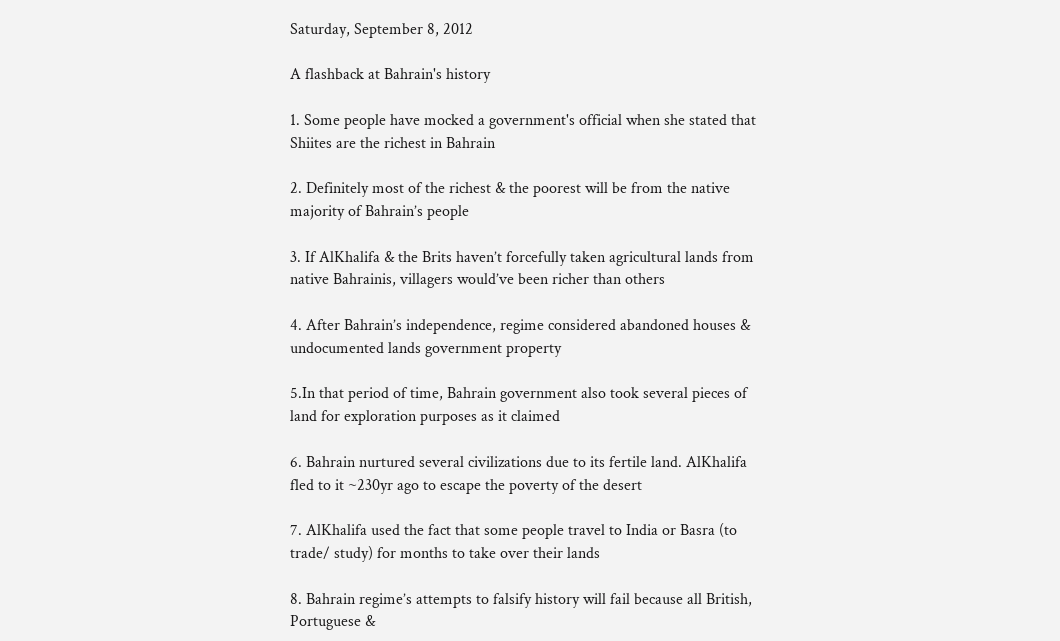Saturday, September 8, 2012

A flashback at Bahrain's history

1. Some people have mocked a government's official when she stated that Shiites are the richest in Bahrain

2. Definitely most of the richest & the poorest will be from the native majority of Bahrain’s people

3. If AlKhalifa & the Brits haven’t forcefully taken agricultural lands from native Bahrainis, villagers would’ve been richer than others

4. After Bahrain’s independence, regime considered abandoned houses & undocumented lands government property

5.In that period of time, Bahrain government also took several pieces of land for exploration purposes as it claimed

6. Bahrain nurtured several civilizations due to its fertile land. AlKhalifa fled to it ~230yr ago to escape the poverty of the desert

7. AlKhalifa used the fact that some people travel to India or Basra (to trade/ study) for months to take over their lands

8. Bahrain regime’s attempts to falsify history will fail because all British, Portuguese &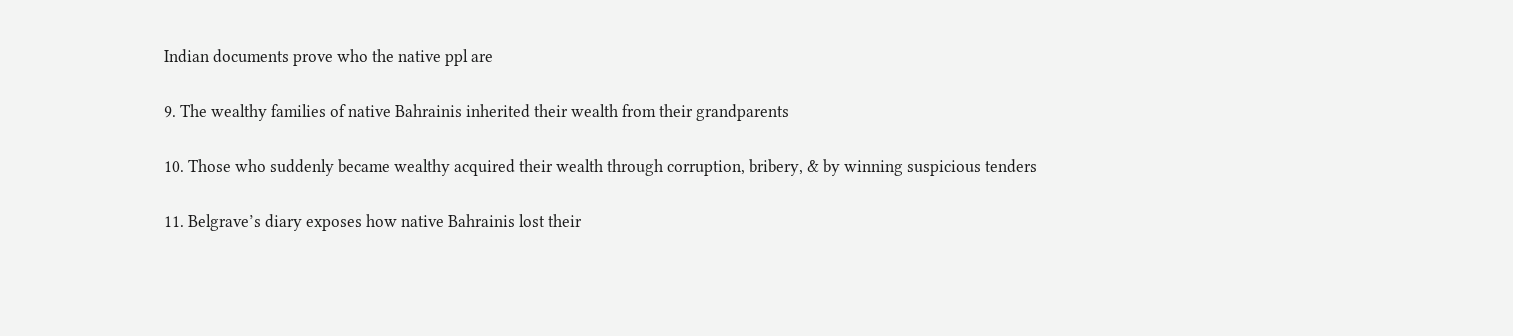Indian documents prove who the native ppl are

9. The wealthy families of native Bahrainis inherited their wealth from their grandparents

10. Those who suddenly became wealthy acquired their wealth through corruption, bribery, & by winning suspicious tenders

11. Belgrave’s diary exposes how native Bahrainis lost their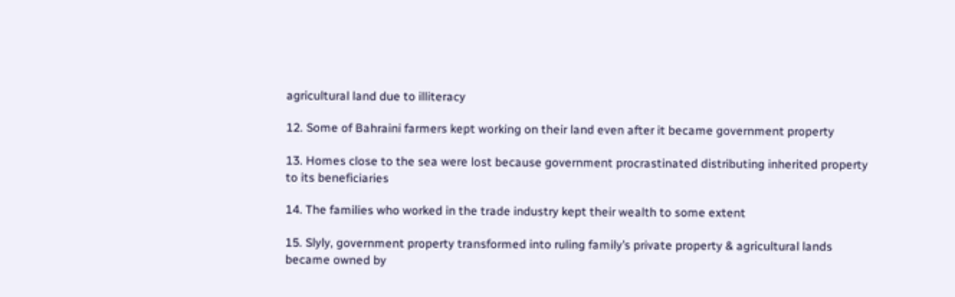agricultural land due to illiteracy

12. Some of Bahraini farmers kept working on their land even after it became government property

13. Homes close to the sea were lost because government procrastinated distributing inherited property to its beneficiaries

14. The families who worked in the trade industry kept their wealth to some extent

15. Slyly, government property transformed into ruling family’s private property & agricultural lands became owned by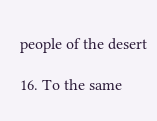people of the desert

16. To the same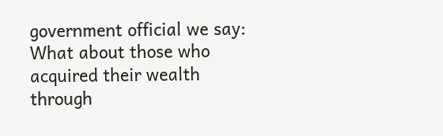government official we say: What about those who acquired their wealth through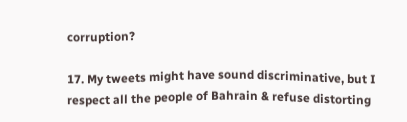corruption?

17. My tweets might have sound discriminative, but I respect all the people of Bahrain & refuse distorting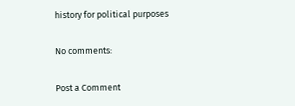history for political purposes

No comments:

Post a Comment